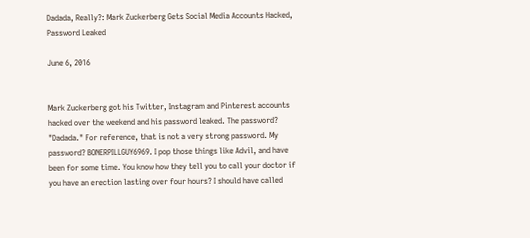Dadada, Really?: Mark Zuckerberg Gets Social Media Accounts Hacked, Password Leaked

June 6, 2016


Mark Zuckerberg got his Twitter, Instagram and Pinterest accounts hacked over the weekend and his password leaked. The password? "Dadada." For reference, that is not a very strong password. My password? BONERPILLGUY6969. I pop those things like Advil, and have been for some time. You know how they tell you to call your doctor if you have an erection lasting over four hours? I should have called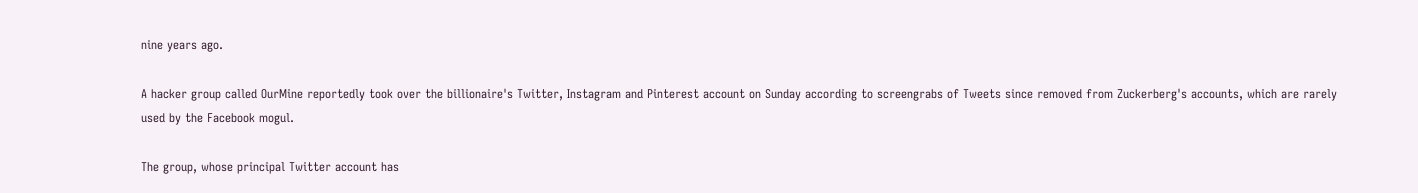nine years ago.

A hacker group called OurMine reportedly took over the billionaire's Twitter, Instagram and Pinterest account on Sunday according to screengrabs of Tweets since removed from Zuckerberg's accounts, which are rarely used by the Facebook mogul.

The group, whose principal Twitter account has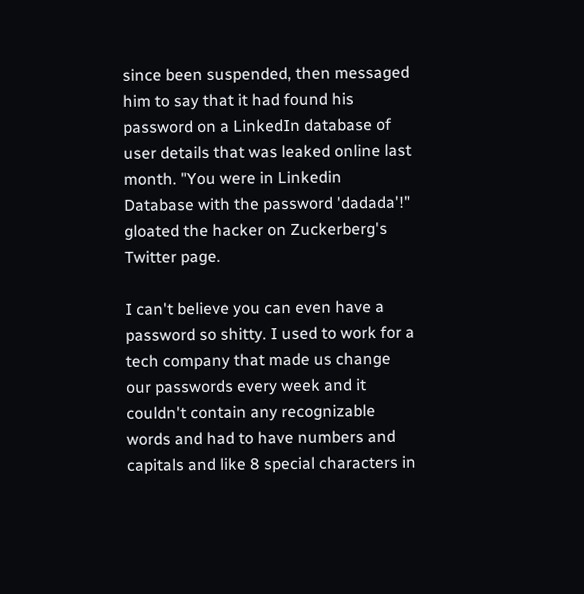since been suspended, then messaged him to say that it had found his password on a LinkedIn database of user details that was leaked online last month. "You were in Linkedin Database with the password 'dadada'!" gloated the hacker on Zuckerberg's Twitter page.

I can't believe you can even have a password so shitty. I used to work for a tech company that made us change our passwords every week and it couldn't contain any recognizable words and had to have numbers and capitals and like 8 special characters in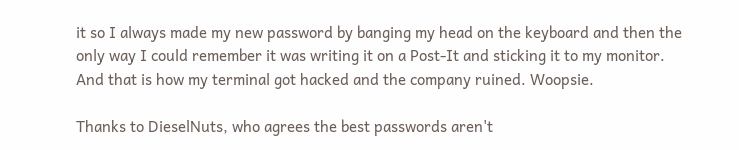it so I always made my new password by banging my head on the keyboard and then the only way I could remember it was writing it on a Post-It and sticking it to my monitor. And that is how my terminal got hacked and the company ruined. Woopsie.

Thanks to DieselNuts, who agrees the best passwords aren't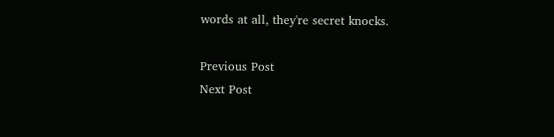words at all, they're secret knocks.

Previous Post
Next Post